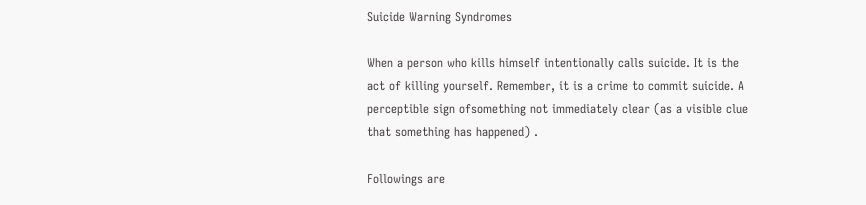Suicide Warning Syndromes

When a person who kills himself intentionally calls suicide. It is the act of killing yourself. Remember, it is a crime to commit suicide. A perceptible sign ofsomething not immediately clear (as a visible clue that something has happened) .

Followings are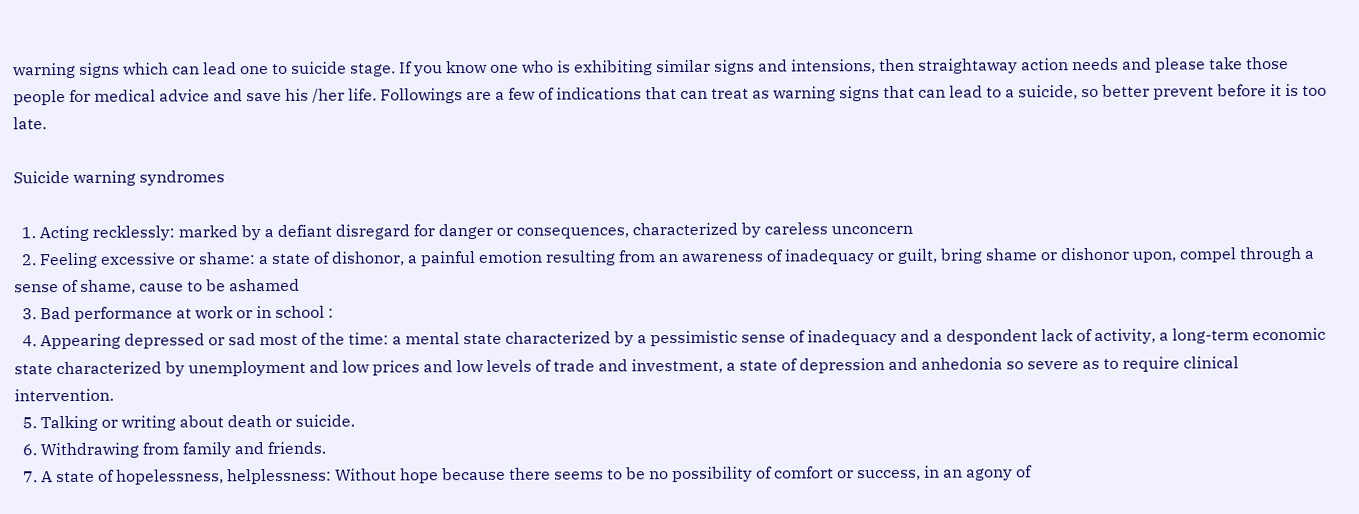warning signs which can lead one to suicide stage. If you know one who is exhibiting similar signs and intensions, then straightaway action needs and please take those people for medical advice and save his /her life. Followings are a few of indications that can treat as warning signs that can lead to a suicide, so better prevent before it is too late.

Suicide warning syndromes

  1. Acting recklessly: marked by a defiant disregard for danger or consequences, characterized by careless unconcern
  2. Feeling excessive or shame: a state of dishonor, a painful emotion resulting from an awareness of inadequacy or guilt, bring shame or dishonor upon, compel through a sense of shame, cause to be ashamed
  3. Bad performance at work or in school :
  4. Appearing depressed or sad most of the time: a mental state characterized by a pessimistic sense of inadequacy and a despondent lack of activity, a long-term economic state characterized by unemployment and low prices and low levels of trade and investment, a state of depression and anhedonia so severe as to require clinical intervention.
  5. Talking or writing about death or suicide.
  6. Withdrawing from family and friends.
  7. A state of hopelessness, helplessness: Without hope because there seems to be no possibility of comfort or success, in an agony of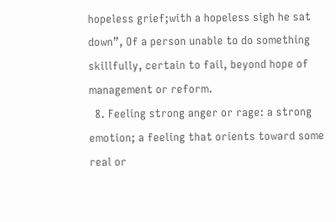hopeless grief;with a hopeless sigh he sat down”, Of a person unable to do something skillfully, certain to fail, beyond hope of management or reform.
  8. Feeling strong anger or rage: a strong emotion; a feeling that orients toward some real or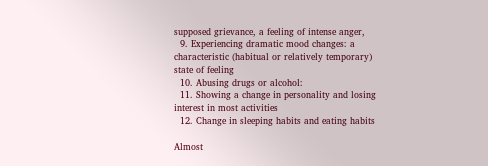supposed grievance, a feeling of intense anger,
  9. Experiencing dramatic mood changes: a characteristic (habitual or relatively temporary) state of feeling
  10. Abusing drugs or alcohol:
  11. Showing a change in personality and losing interest in most activities
  12. Change in sleeping habits and eating habits

Almost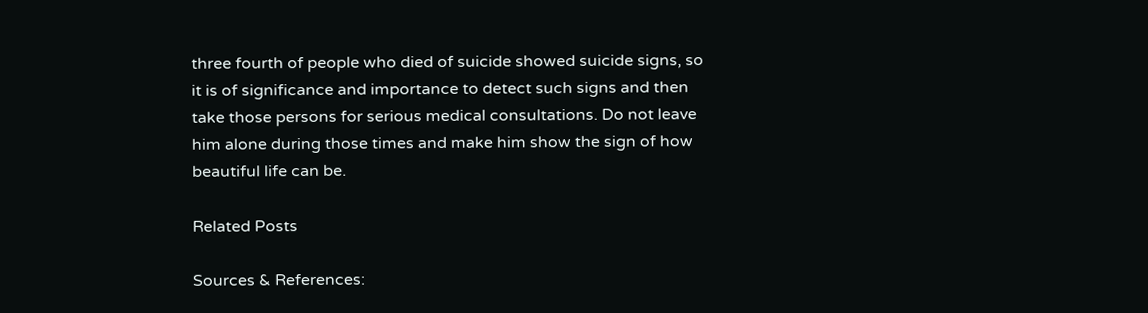three fourth of people who died of suicide showed suicide signs, so it is of significance and importance to detect such signs and then take those persons for serious medical consultations. Do not leave him alone during those times and make him show the sign of how beautiful life can be.

Related Posts

Sources & References: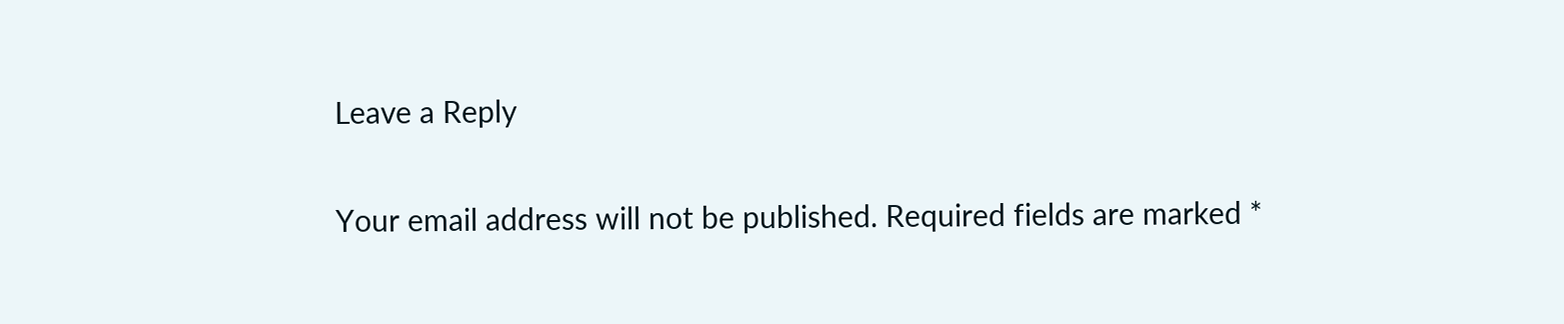Leave a Reply

Your email address will not be published. Required fields are marked *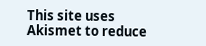This site uses Akismet to reduce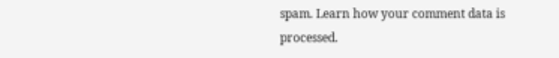spam. Learn how your comment data is processed.